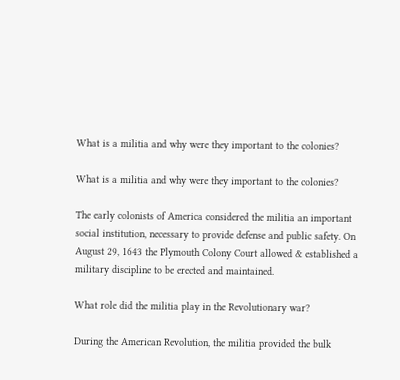What is a militia and why were they important to the colonies?

What is a militia and why were they important to the colonies?

The early colonists of America considered the militia an important social institution, necessary to provide defense and public safety. On August 29, 1643 the Plymouth Colony Court allowed & established a military discipline to be erected and maintained.

What role did the militia play in the Revolutionary war?

During the American Revolution, the militia provided the bulk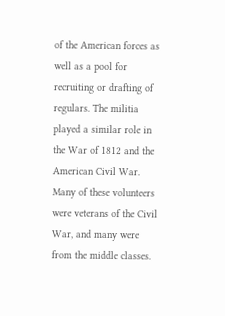of the American forces as well as a pool for recruiting or drafting of regulars. The militia played a similar role in the War of 1812 and the American Civil War. Many of these volunteers were veterans of the Civil War, and many were from the middle classes.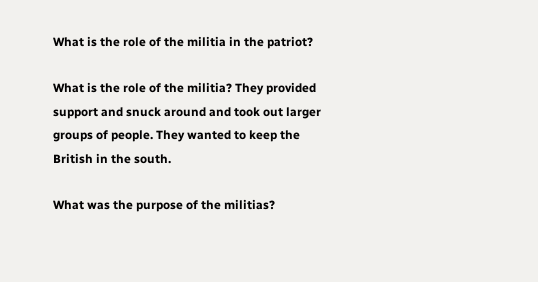What is the role of the militia in the patriot?

What is the role of the militia? They provided support and snuck around and took out larger groups of people. They wanted to keep the British in the south.

What was the purpose of the militias?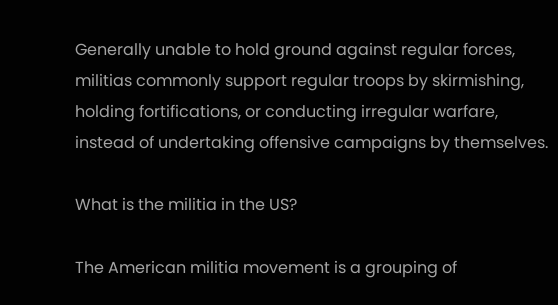Generally unable to hold ground against regular forces, militias commonly support regular troops by skirmishing, holding fortifications, or conducting irregular warfare, instead of undertaking offensive campaigns by themselves.

What is the militia in the US?

The American militia movement is a grouping of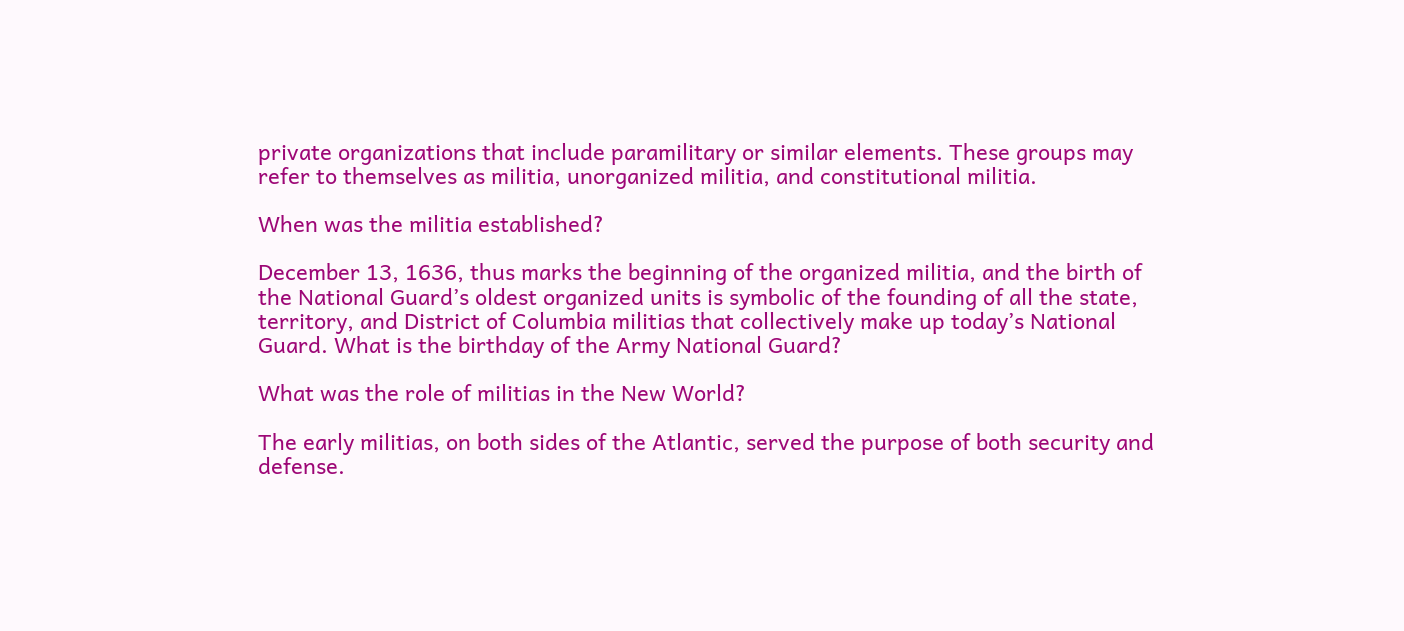private organizations that include paramilitary or similar elements. These groups may refer to themselves as militia, unorganized militia, and constitutional militia.

When was the militia established?

December 13, 1636, thus marks the beginning of the organized militia, and the birth of the National Guard’s oldest organized units is symbolic of the founding of all the state, territory, and District of Columbia militias that collectively make up today’s National Guard. What is the birthday of the Army National Guard?

What was the role of militias in the New World?

The early militias, on both sides of the Atlantic, served the purpose of both security and defense.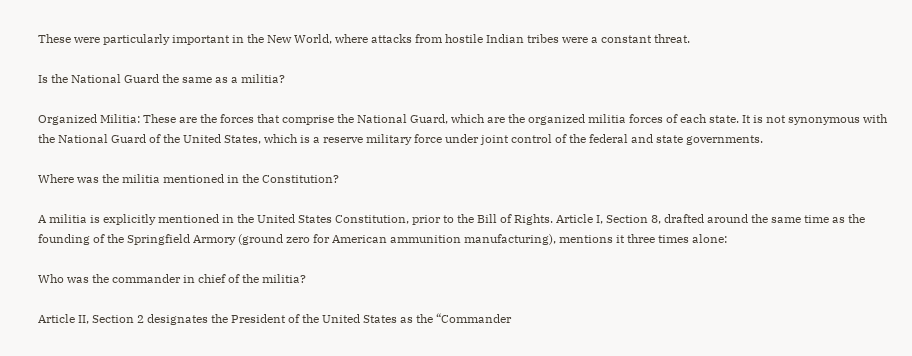These were particularly important in the New World, where attacks from hostile Indian tribes were a constant threat.

Is the National Guard the same as a militia?

Organized Militia: These are the forces that comprise the National Guard, which are the organized militia forces of each state. It is not synonymous with the National Guard of the United States, which is a reserve military force under joint control of the federal and state governments.

Where was the militia mentioned in the Constitution?

A militia is explicitly mentioned in the United States Constitution, prior to the Bill of Rights. Article I, Section 8, drafted around the same time as the founding of the Springfield Armory (ground zero for American ammunition manufacturing), mentions it three times alone:

Who was the commander in chief of the militia?

Article II, Section 2 designates the President of the United States as the “Commander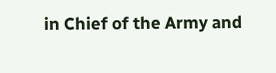in Chief of the Army and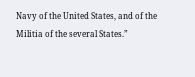Navy of the United States, and of the Militia of the several States.”